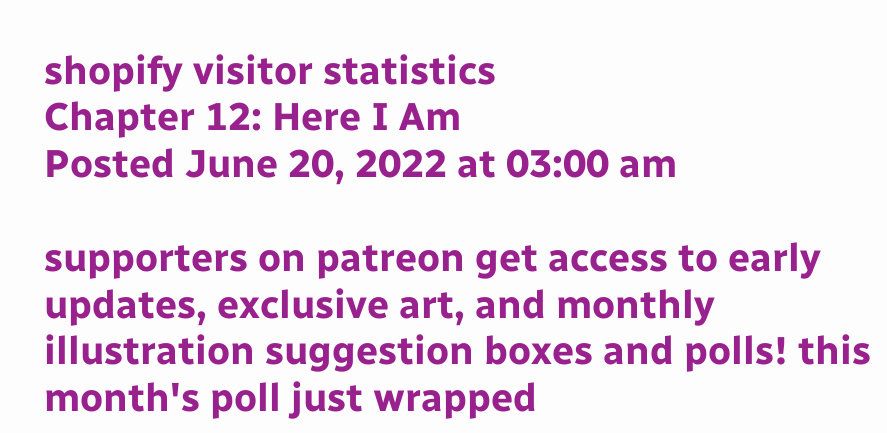shopify visitor statistics
Chapter 12: Here I Am
Posted June 20, 2022 at 03:00 am

supporters on patreon get access to early updates, exclusive art, and monthly illustration suggestion boxes and polls! this month's poll just wrapped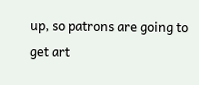up, so patrons are going to get art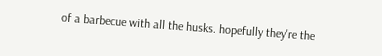of a barbecue with all the husks. hopefully they're the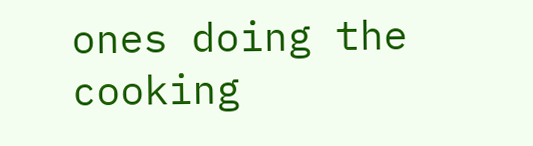ones doing the cooking